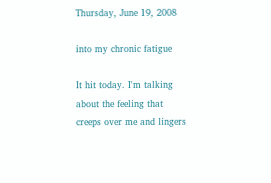Thursday, June 19, 2008

into my chronic fatigue

It hit today. I'm talking about the feeling that creeps over me and lingers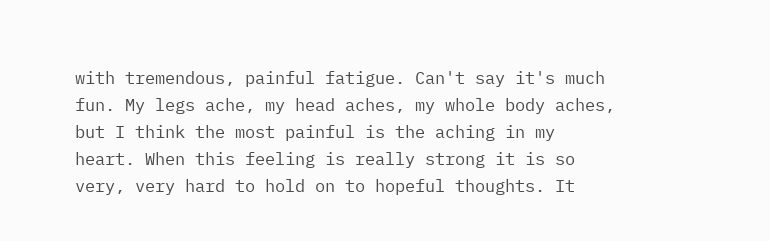with tremendous, painful fatigue. Can't say it's much fun. My legs ache, my head aches, my whole body aches, but I think the most painful is the aching in my heart. When this feeling is really strong it is so very, very hard to hold on to hopeful thoughts. It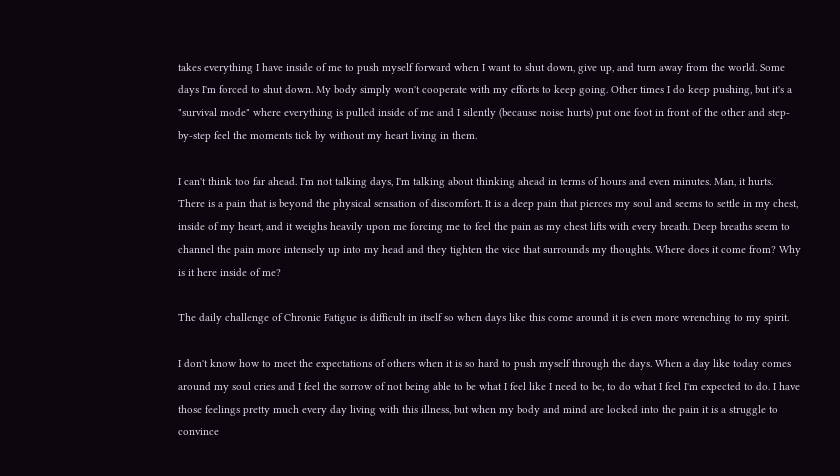takes everything I have inside of me to push myself forward when I want to shut down, give up, and turn away from the world. Some days I'm forced to shut down. My body simply won't cooperate with my efforts to keep going. Other times I do keep pushing, but it's a "survival mode" where everything is pulled inside of me and I silently (because noise hurts) put one foot in front of the other and step-by-step feel the moments tick by without my heart living in them.

I can't think too far ahead. I'm not talking days, I'm talking about thinking ahead in terms of hours and even minutes. Man, it hurts. There is a pain that is beyond the physical sensation of discomfort. It is a deep pain that pierces my soul and seems to settle in my chest, inside of my heart, and it weighs heavily upon me forcing me to feel the pain as my chest lifts with every breath. Deep breaths seem to channel the pain more intensely up into my head and they tighten the vice that surrounds my thoughts. Where does it come from? Why is it here inside of me?

The daily challenge of Chronic Fatigue is difficult in itself so when days like this come around it is even more wrenching to my spirit.

I don't know how to meet the expectations of others when it is so hard to push myself through the days. When a day like today comes around my soul cries and I feel the sorrow of not being able to be what I feel like I need to be, to do what I feel I'm expected to do. I have those feelings pretty much every day living with this illness, but when my body and mind are locked into the pain it is a struggle to convince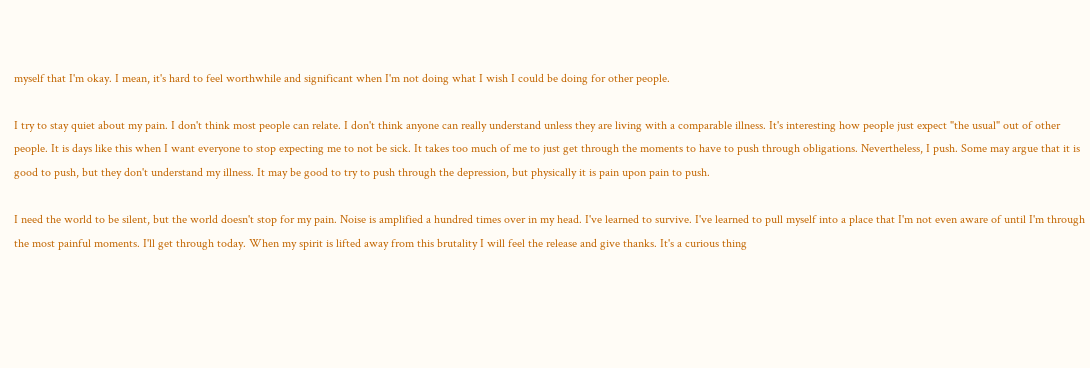myself that I'm okay. I mean, it's hard to feel worthwhile and significant when I'm not doing what I wish I could be doing for other people.

I try to stay quiet about my pain. I don't think most people can relate. I don't think anyone can really understand unless they are living with a comparable illness. It's interesting how people just expect "the usual" out of other people. It is days like this when I want everyone to stop expecting me to not be sick. It takes too much of me to just get through the moments to have to push through obligations. Nevertheless, I push. Some may argue that it is good to push, but they don't understand my illness. It may be good to try to push through the depression, but physically it is pain upon pain to push.

I need the world to be silent, but the world doesn't stop for my pain. Noise is amplified a hundred times over in my head. I've learned to survive. I've learned to pull myself into a place that I'm not even aware of until I'm through the most painful moments. I'll get through today. When my spirit is lifted away from this brutality I will feel the release and give thanks. It's a curious thing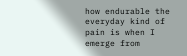how endurable the everyday kind of pain is when I emerge from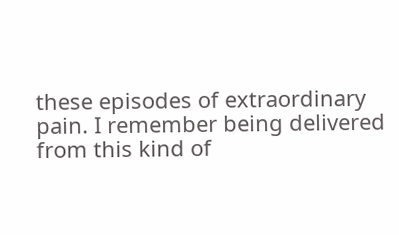these episodes of extraordinary pain. I remember being delivered from this kind of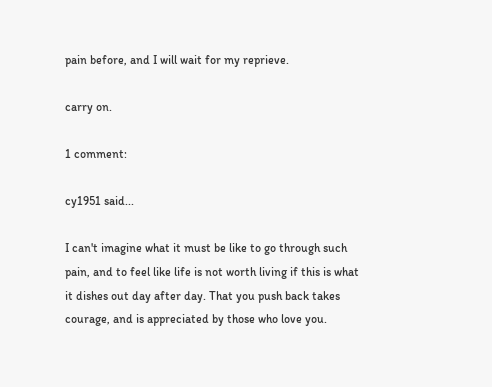pain before, and I will wait for my reprieve.

carry on.

1 comment:

cy1951 said...

I can't imagine what it must be like to go through such pain, and to feel like life is not worth living if this is what it dishes out day after day. That you push back takes courage, and is appreciated by those who love you.